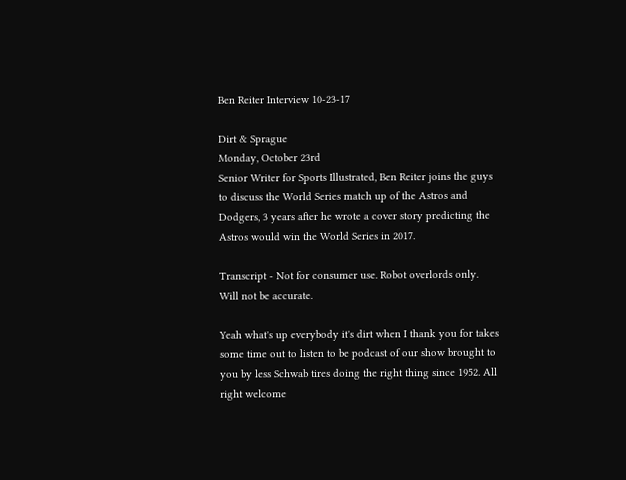Ben Reiter Interview 10-23-17

Dirt & Sprague
Monday, October 23rd
Senior Writer for Sports Illustrated, Ben Reiter joins the guys to discuss the World Series match up of the Astros and Dodgers, 3 years after he wrote a cover story predicting the Astros would win the World Series in 2017.

Transcript - Not for consumer use. Robot overlords only. Will not be accurate.

Yeah what's up everybody it's dirt when I thank you for takes some time out to listen to be podcast of our show brought to you by less Schwab tires doing the right thing since 1952. All right welcome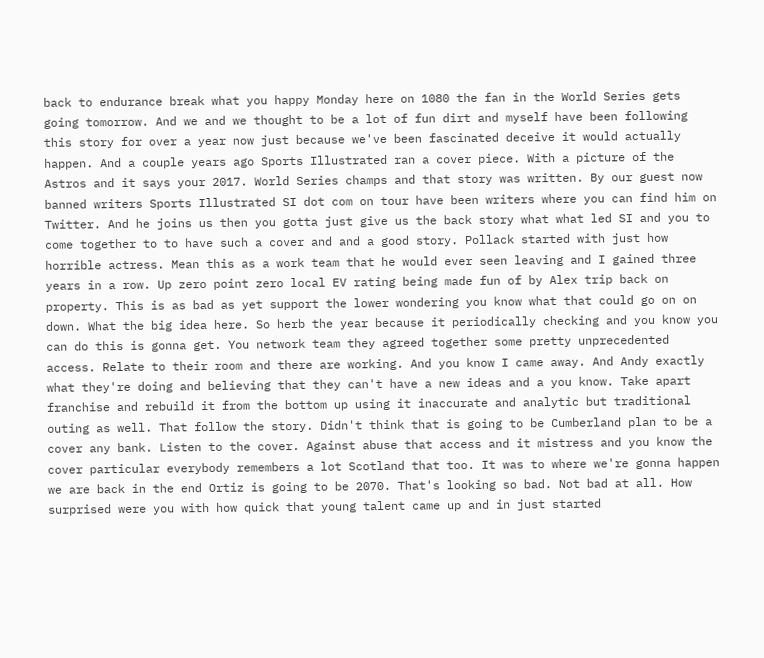back to endurance break what you happy Monday here on 1080 the fan in the World Series gets going tomorrow. And we and we thought to be a lot of fun dirt and myself have been following this story for over a year now just because we've been fascinated deceive it would actually happen. And a couple years ago Sports Illustrated ran a cover piece. With a picture of the Astros and it says your 2017. World Series champs and that story was written. By our guest now banned writers Sports Illustrated SI dot com on tour have been writers where you can find him on Twitter. And he joins us then you gotta just give us the back story what what led SI and you to come together to to have such a cover and and a good story. Pollack started with just how horrible actress. Mean this as a work team that he would ever seen leaving and I gained three years in a row. Up zero point zero local EV rating being made fun of by Alex trip back on property. This is as bad as yet support the lower wondering you know what that could go on on down. What the big idea here. So herb the year because it periodically checking and you know you can do this is gonna get. You network team they agreed together some pretty unprecedented access. Relate to their room and there are working. And you know I came away. And Andy exactly what they're doing and believing that they can't have a new ideas and a you know. Take apart franchise and rebuild it from the bottom up using it inaccurate and analytic but traditional outing as well. That follow the story. Didn't think that is going to be Cumberland plan to be a cover any bank. Listen to the cover. Against abuse that access and it mistress and you know the cover particular everybody remembers a lot Scotland that too. It was to where we're gonna happen we are back in the end Ortiz is going to be 2070. That's looking so bad. Not bad at all. How surprised were you with how quick that young talent came up and in just started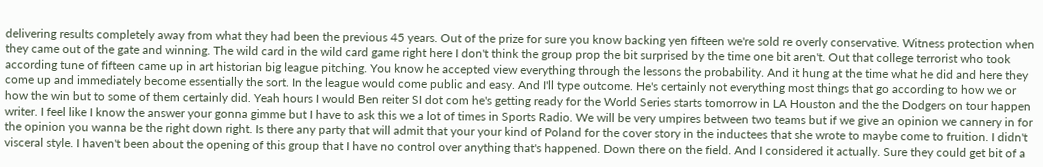delivering results completely away from what they had been the previous 45 years. Out of the prize for sure you know backing yen fifteen we're sold re overly conservative. Witness protection when they came out of the gate and winning. The wild card in the wild card game right here I don't think the group prop the bit surprised by the time one bit aren't. Out that college terrorist who took according tune of fifteen came up in art historian big league pitching. You know he accepted view everything through the lessons the probability. And it hung at the time what he did and here they come up and immediately become essentially the sort. In the league would come public and easy. And I'll type outcome. He's certainly not everything most things that go according to how we or how the win but to some of them certainly did. Yeah hours I would Ben reiter SI dot com he's getting ready for the World Series starts tomorrow in LA Houston and the the Dodgers on tour happen writer. I feel like I know the answer your gonna gimme but I have to ask this we a lot of times in Sports Radio. We will be very umpires between two teams but if we give an opinion we cannery in for the opinion you wanna be the right down right. Is there any party that will admit that your your kind of Poland for the cover story in the inductees that she wrote to maybe come to fruition. I didn't visceral style. I haven't been about the opening of this group that I have no control over anything that's happened. Down there on the field. And I considered it actually. Sure they could get bit of a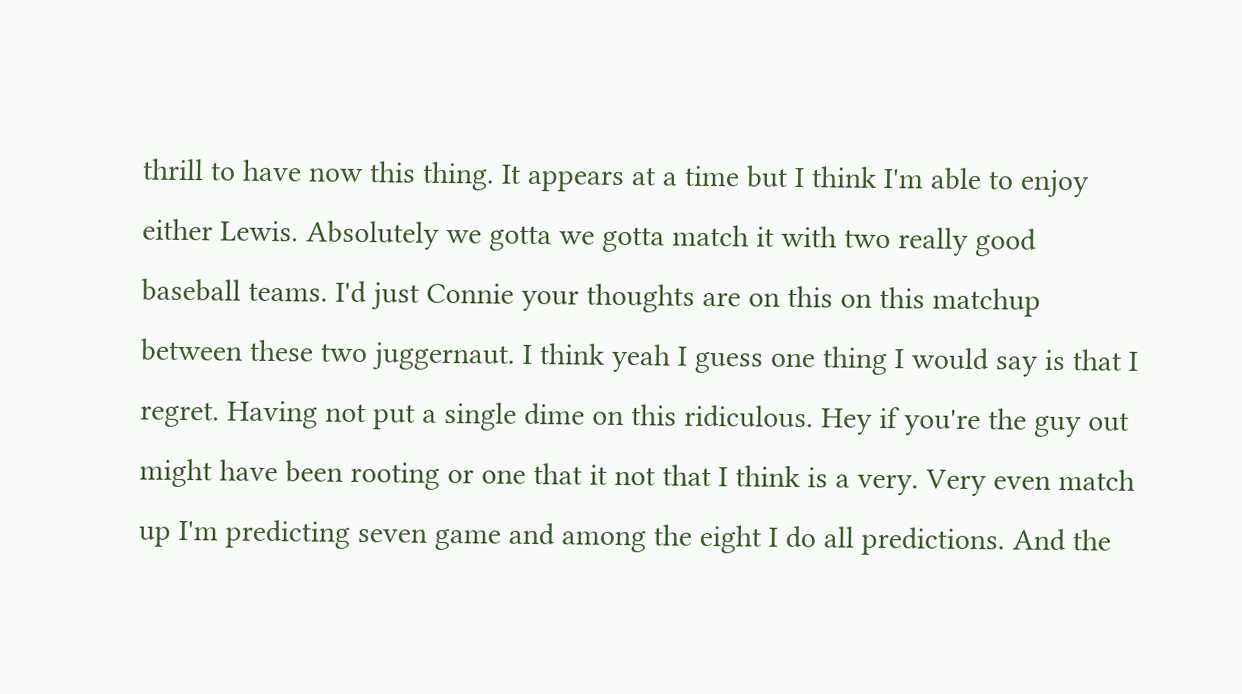thrill to have now this thing. It appears at a time but I think I'm able to enjoy either Lewis. Absolutely we gotta we gotta match it with two really good baseball teams. I'd just Connie your thoughts are on this on this matchup between these two juggernaut. I think yeah I guess one thing I would say is that I regret. Having not put a single dime on this ridiculous. Hey if you're the guy out might have been rooting or one that it not that I think is a very. Very even match up I'm predicting seven game and among the eight I do all predictions. And the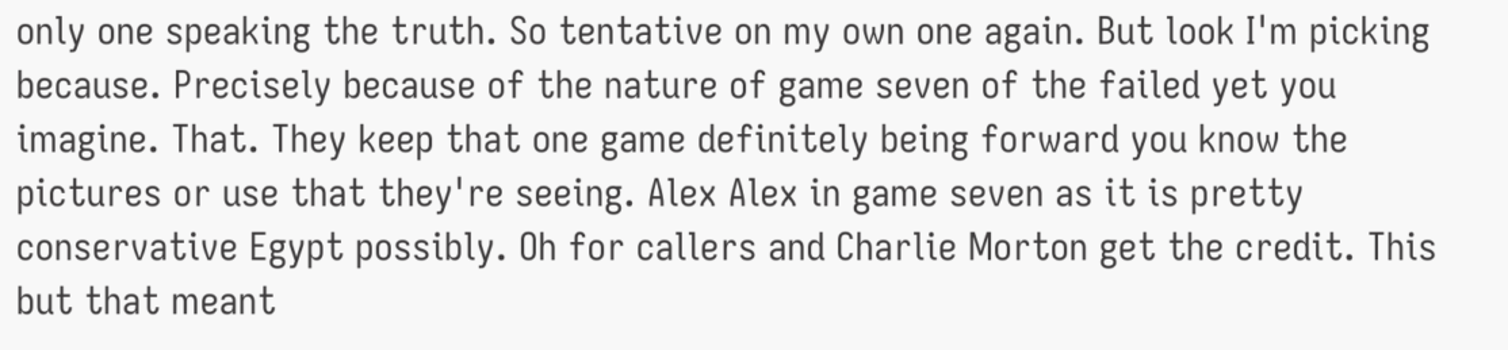only one speaking the truth. So tentative on my own one again. But look I'm picking because. Precisely because of the nature of game seven of the failed yet you imagine. That. They keep that one game definitely being forward you know the pictures or use that they're seeing. Alex Alex in game seven as it is pretty conservative Egypt possibly. Oh for callers and Charlie Morton get the credit. This but that meant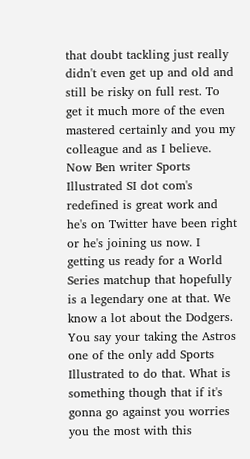that doubt tackling just really didn't even get up and old and still be risky on full rest. To get it much more of the even mastered certainly and you my colleague and as I believe. Now Ben writer Sports Illustrated SI dot com's redefined is great work and he's on Twitter have been right or he's joining us now. I getting us ready for a World Series matchup that hopefully is a legendary one at that. We know a lot about the Dodgers. You say your taking the Astros one of the only add Sports Illustrated to do that. What is something though that if it's gonna go against you worries you the most with this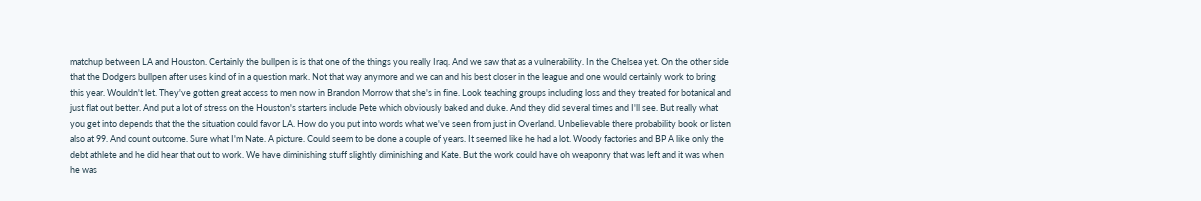matchup between LA and Houston. Certainly the bullpen is is that one of the things you really Iraq. And we saw that as a vulnerability. In the Chelsea yet. On the other side that the Dodgers bullpen after uses kind of in a question mark. Not that way anymore and we can and his best closer in the league and one would certainly work to bring this year. Wouldn't let. They've gotten great access to men now in Brandon Morrow that she's in fine. Look teaching groups including loss and they treated for botanical and just flat out better. And put a lot of stress on the Houston's starters include Pete which obviously baked and duke. And they did several times and I'll see. But really what you get into depends that the the situation could favor LA. How do you put into words what we've seen from just in Overland. Unbelievable there probability book or listen also at 99. And count outcome. Sure what I'm Nate. A picture. Could seem to be done a couple of years. It seemed like he had a lot. Woody factories and BP A like only the debt athlete and he did hear that out to work. We have diminishing stuff slightly diminishing and Kate. But the work could have oh weaponry that was left and it was when he was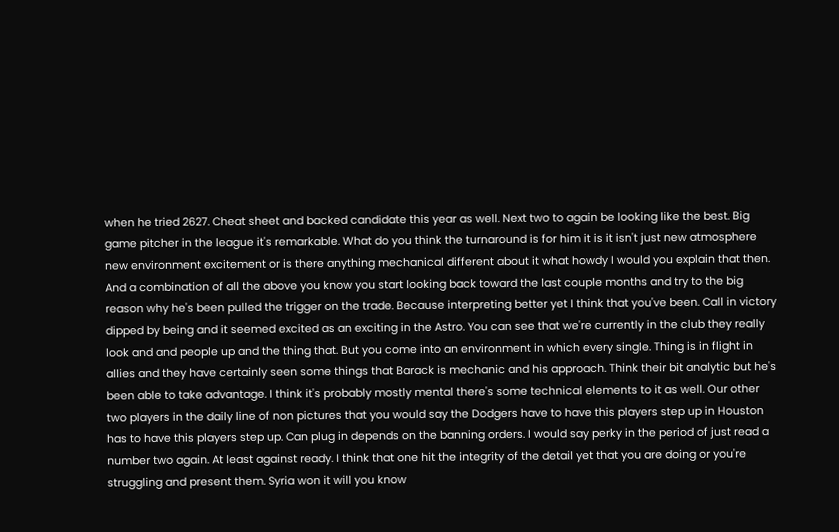when he tried 2627. Cheat sheet and backed candidate this year as well. Next two to again be looking like the best. Big game pitcher in the league it's remarkable. What do you think the turnaround is for him it is it isn't just new atmosphere new environment excitement or is there anything mechanical different about it what howdy I would you explain that then. And a combination of all the above you know you start looking back toward the last couple months and try to the big reason why he's been pulled the trigger on the trade. Because interpreting better yet I think that you've been. Call in victory dipped by being and it seemed excited as an exciting in the Astro. You can see that we're currently in the club they really look and and people up and the thing that. But you come into an environment in which every single. Thing is in flight in allies and they have certainly seen some things that Barack is mechanic and his approach. Think their bit analytic but he's been able to take advantage. I think it's probably mostly mental there's some technical elements to it as well. Our other two players in the daily line of non pictures that you would say the Dodgers have to have this players step up in Houston has to have this players step up. Can plug in depends on the banning orders. I would say perky in the period of just read a number two again. At least against ready. I think that one hit the integrity of the detail yet that you are doing or you're struggling and present them. Syria won it will you know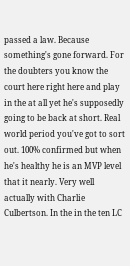passed a law. Because something's gone forward. For the doubters you know the court here right here and play in the at all yet he's supposedly going to be back at short. Real world period you've got to sort out. 100% confirmed but when he's healthy he is an MVP level that it nearly. Very well actually with Charlie Culbertson. In the in the ten LC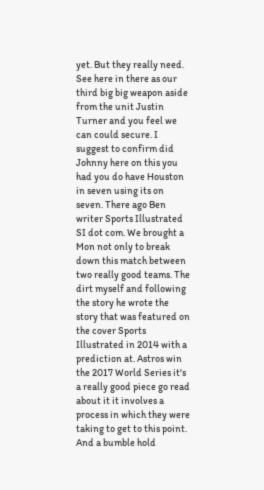yet. But they really need. See here in there as our third big big weapon aside from the unit Justin Turner and you feel we can could secure. I suggest to confirm did Johnny here on this you had you do have Houston in seven using its on seven. There ago Ben writer Sports Illustrated SI dot com. We brought a Mon not only to break down this match between two really good teams. The dirt myself and following the story he wrote the story that was featured on the cover Sports Illustrated in 2014 with a prediction at. Astros win the 2017 World Series it's a really good piece go read about it it involves a process in which they were taking to get to this point. And a bumble hold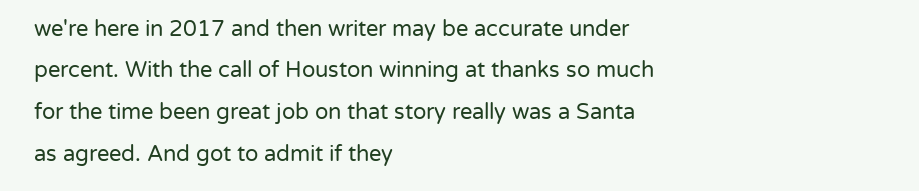we're here in 2017 and then writer may be accurate under percent. With the call of Houston winning at thanks so much for the time been great job on that story really was a Santa as agreed. And got to admit if they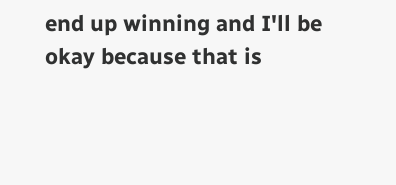end up winning and I'll be okay because that is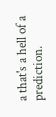a that's a hell of a prediction.